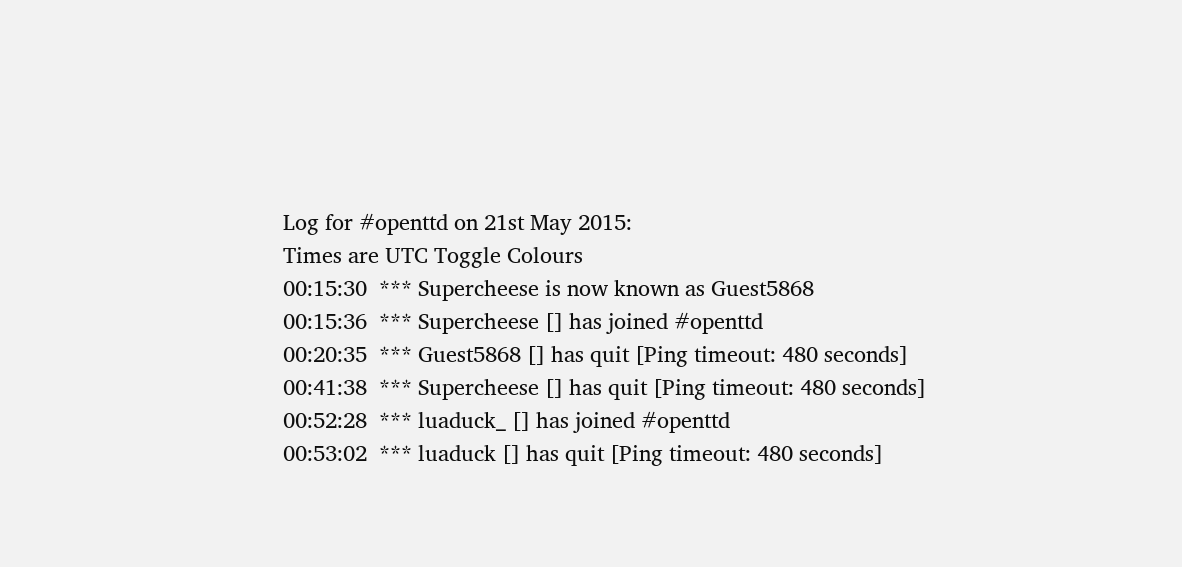Log for #openttd on 21st May 2015:
Times are UTC Toggle Colours
00:15:30  *** Supercheese is now known as Guest5868
00:15:36  *** Supercheese [] has joined #openttd
00:20:35  *** Guest5868 [] has quit [Ping timeout: 480 seconds]
00:41:38  *** Supercheese [] has quit [Ping timeout: 480 seconds]
00:52:28  *** luaduck_ [] has joined #openttd
00:53:02  *** luaduck [] has quit [Ping timeout: 480 seconds]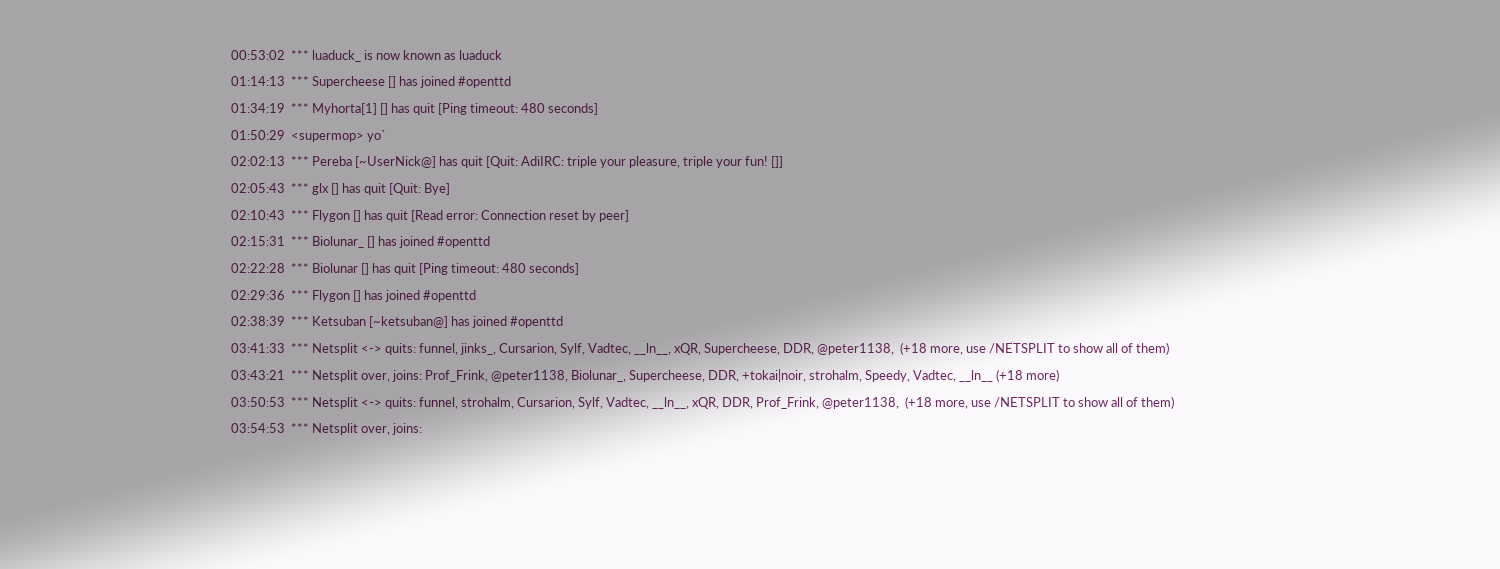00:53:02  *** luaduck_ is now known as luaduck
01:14:13  *** Supercheese [] has joined #openttd
01:34:19  *** Myhorta[1] [] has quit [Ping timeout: 480 seconds]
01:50:29  <supermop> yo`
02:02:13  *** Pereba [~UserNick@] has quit [Quit: AdiIRC: triple your pleasure, triple your fun! []]
02:05:43  *** glx [] has quit [Quit: Bye]
02:10:43  *** Flygon [] has quit [Read error: Connection reset by peer]
02:15:31  *** Biolunar_ [] has joined #openttd
02:22:28  *** Biolunar [] has quit [Ping timeout: 480 seconds]
02:29:36  *** Flygon [] has joined #openttd
02:38:39  *** Ketsuban [~ketsuban@] has joined #openttd
03:41:33  *** Netsplit <-> quits: funnel, jinks_, Cursarion, Sylf, Vadtec, __ln__, xQR, Supercheese, DDR, @peter1138,  (+18 more, use /NETSPLIT to show all of them)
03:43:21  *** Netsplit over, joins: Prof_Frink, @peter1138, Biolunar_, Supercheese, DDR, +tokai|noir, strohalm, Speedy, Vadtec, __ln__ (+18 more)
03:50:53  *** Netsplit <-> quits: funnel, strohalm, Cursarion, Sylf, Vadtec, __ln__, xQR, DDR, Prof_Frink, @peter1138,  (+18 more, use /NETSPLIT to show all of them)
03:54:53  *** Netsplit over, joins: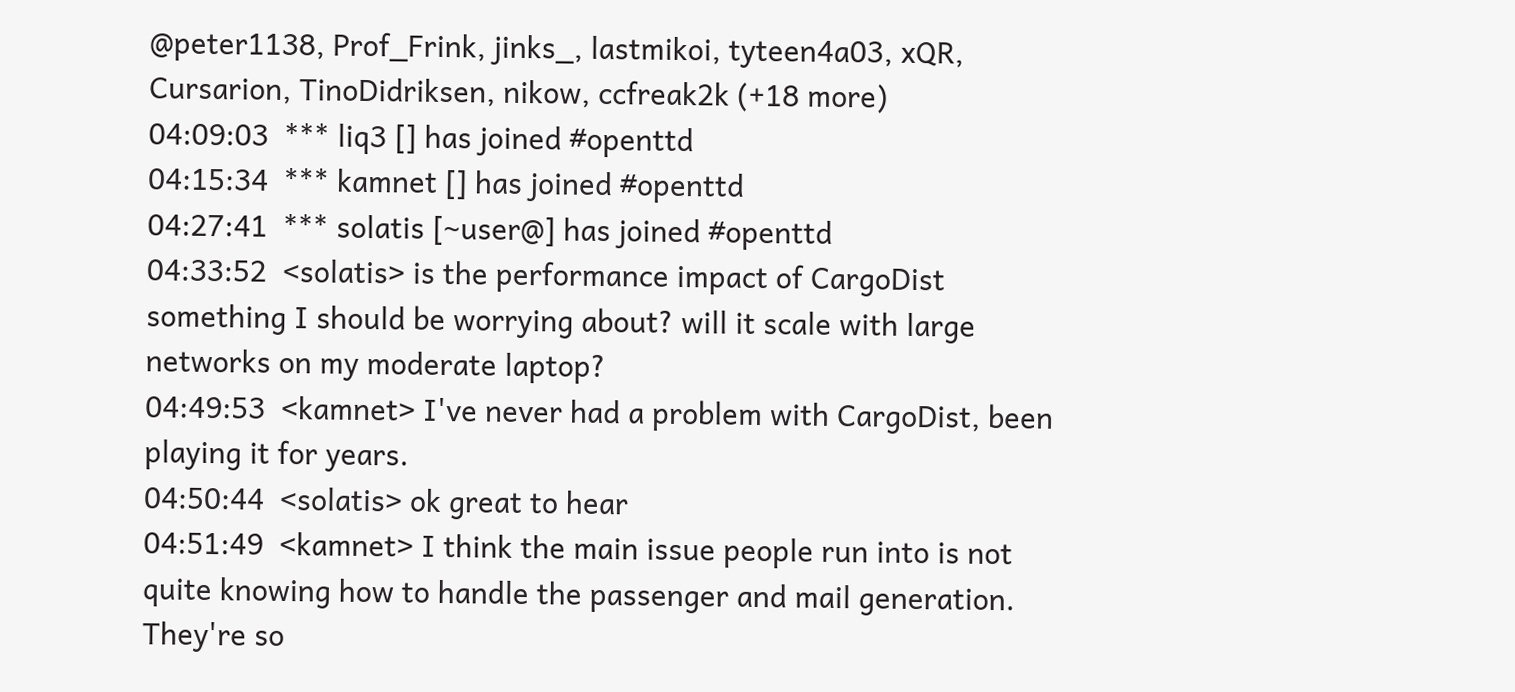@peter1138, Prof_Frink, jinks_, lastmikoi, tyteen4a03, xQR, Cursarion, TinoDidriksen, nikow, ccfreak2k (+18 more)
04:09:03  *** liq3 [] has joined #openttd
04:15:34  *** kamnet [] has joined #openttd
04:27:41  *** solatis [~user@] has joined #openttd
04:33:52  <solatis> is the performance impact of CargoDist something I should be worrying about? will it scale with large networks on my moderate laptop?
04:49:53  <kamnet> I've never had a problem with CargoDist, been playing it for years.
04:50:44  <solatis> ok great to hear
04:51:49  <kamnet> I think the main issue people run into is not quite knowing how to handle the passenger and mail generation. They're so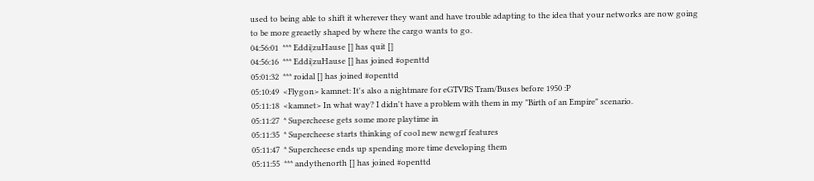used to being able to shift it wherever they want and have trouble adapting to the idea that your networks are now going to be more greaetly shaped by where the cargo wants to go.
04:56:01  *** Eddi|zuHause [] has quit []
04:56:16  *** Eddi|zuHause [] has joined #openttd
05:01:32  *** roidal [] has joined #openttd
05:10:49  <Flygon> kamnet: It's also a nightmare for eGTVRS Tram/Buses before 1950 :P
05:11:18  <kamnet> In what way? I didn't have a problem with them in my "Birth of an Empire" scenario.
05:11:27  * Supercheese gets some more playtime in
05:11:35  * Supercheese starts thinking of cool new newgrf features
05:11:47  * Supercheese ends up spending more time developing them
05:11:55  *** andythenorth [] has joined #openttd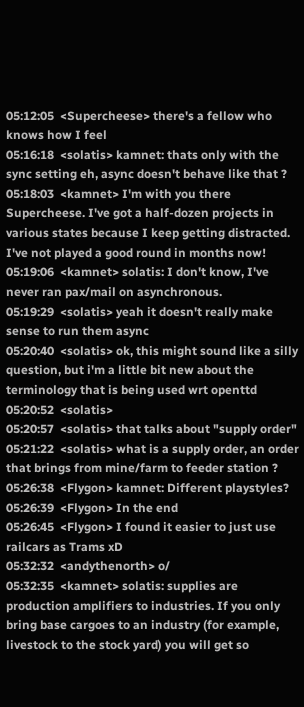05:12:05  <Supercheese> there's a fellow who knows how I feel
05:16:18  <solatis> kamnet: thats only with the sync setting eh, async doesn't behave like that ?
05:18:03  <kamnet> I'm with you there Supercheese. I've got a half-dozen projects in various states because I keep getting distracted. I've not played a good round in months now!
05:19:06  <kamnet> solatis: I don't know, I've never ran pax/mail on asynchronous.
05:19:29  <solatis> yeah it doesn't really make sense to run them async
05:20:40  <solatis> ok, this might sound like a silly question, but i'm a little bit new about the terminology that is being used wrt openttd
05:20:52  <solatis>
05:20:57  <solatis> that talks about "supply order"
05:21:22  <solatis> what is a supply order, an order that brings from mine/farm to feeder station ?
05:26:38  <Flygon> kamnet: Different playstyles?
05:26:39  <Flygon> In the end
05:26:45  <Flygon> I found it easier to just use railcars as Trams xD
05:32:32  <andythenorth> o/
05:32:35  <kamnet> solatis: supplies are production amplifiers to industries. If you only bring base cargoes to an industry (for example, livestock to the stock yard) you will get so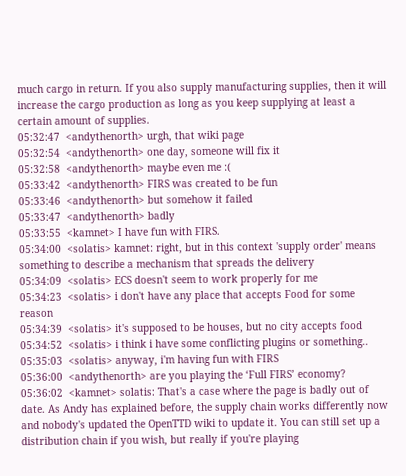much cargo in return. If you also supply manufacturing supplies, then it will increase the cargo production as long as you keep supplying at least a certain amount of supplies.
05:32:47  <andythenorth> urgh, that wiki page
05:32:54  <andythenorth> one day, someone will fix it
05:32:58  <andythenorth> maybe even me :(
05:33:42  <andythenorth> FIRS was created to be fun
05:33:46  <andythenorth> but somehow it failed
05:33:47  <andythenorth> badly
05:33:55  <kamnet> I have fun with FIRS.
05:34:00  <solatis> kamnet: right, but in this context 'supply order' means something to describe a mechanism that spreads the delivery
05:34:09  <solatis> ECS doesn't seem to work properly for me
05:34:23  <solatis> i don't have any place that accepts Food for some reason
05:34:39  <solatis> it's supposed to be houses, but no city accepts food
05:34:52  <solatis> i think i have some conflicting plugins or something..
05:35:03  <solatis> anyway, i'm having fun with FIRS
05:36:00  <andythenorth> are you playing the ‘Full FIRS’ economy?
05:36:02  <kamnet> solatis: That's a case where the page is badly out of date. As Andy has explained before, the supply chain works differently now and nobody's updated the OpenTTD wiki to update it. You can still set up a distribution chain if you wish, but really if you're playing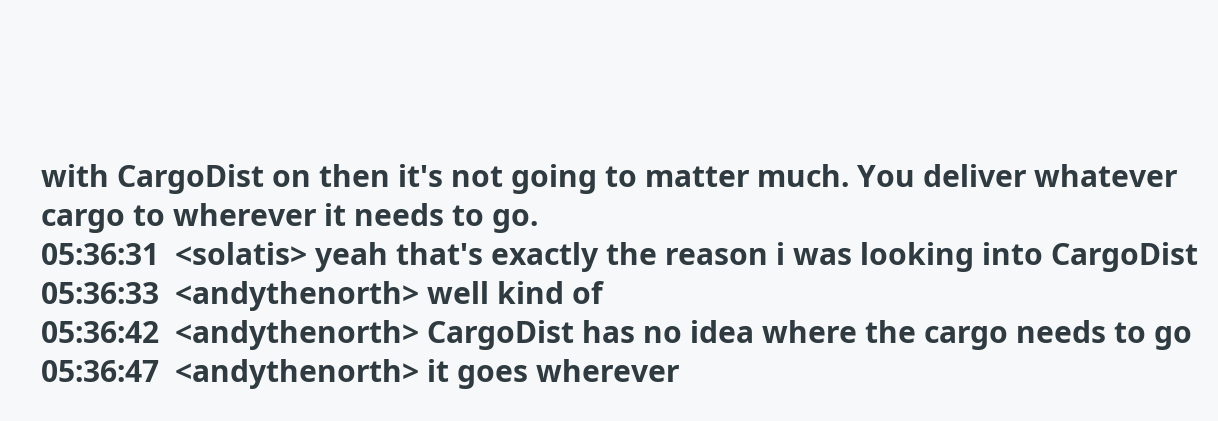with CargoDist on then it's not going to matter much. You deliver whatever cargo to wherever it needs to go.
05:36:31  <solatis> yeah that's exactly the reason i was looking into CargoDist
05:36:33  <andythenorth> well kind of
05:36:42  <andythenorth> CargoDist has no idea where the cargo needs to go
05:36:47  <andythenorth> it goes wherever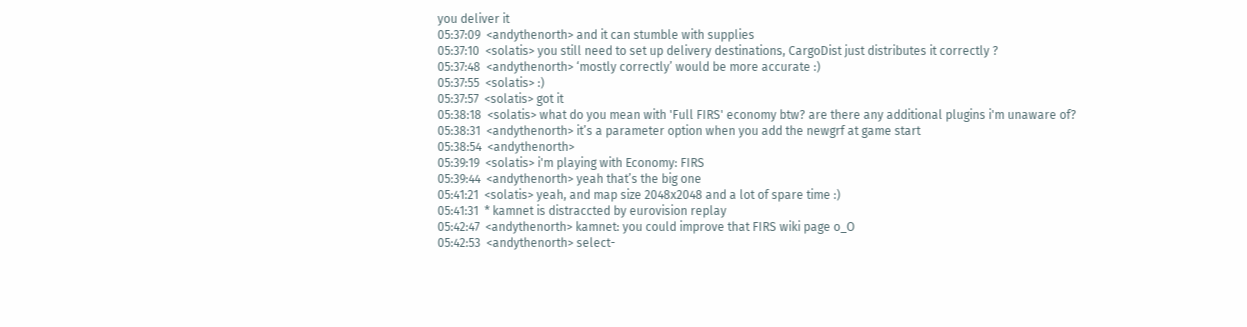you deliver it
05:37:09  <andythenorth> and it can stumble with supplies
05:37:10  <solatis> you still need to set up delivery destinations, CargoDist just distributes it correctly ?
05:37:48  <andythenorth> ‘mostly correctly’ would be more accurate :)
05:37:55  <solatis> :)
05:37:57  <solatis> got it
05:38:18  <solatis> what do you mean with 'Full FIRS' economy btw? are there any additional plugins i'm unaware of?
05:38:31  <andythenorth> it’s a parameter option when you add the newgrf at game start
05:38:54  <andythenorth>
05:39:19  <solatis> i'm playing with Economy: FIRS
05:39:44  <andythenorth> yeah that’s the big one
05:41:21  <solatis> yeah, and map size 2048x2048 and a lot of spare time :)
05:41:31  * kamnet is distraccted by eurovision replay
05:42:47  <andythenorth> kamnet: you could improve that FIRS wiki page o_O
05:42:53  <andythenorth> select-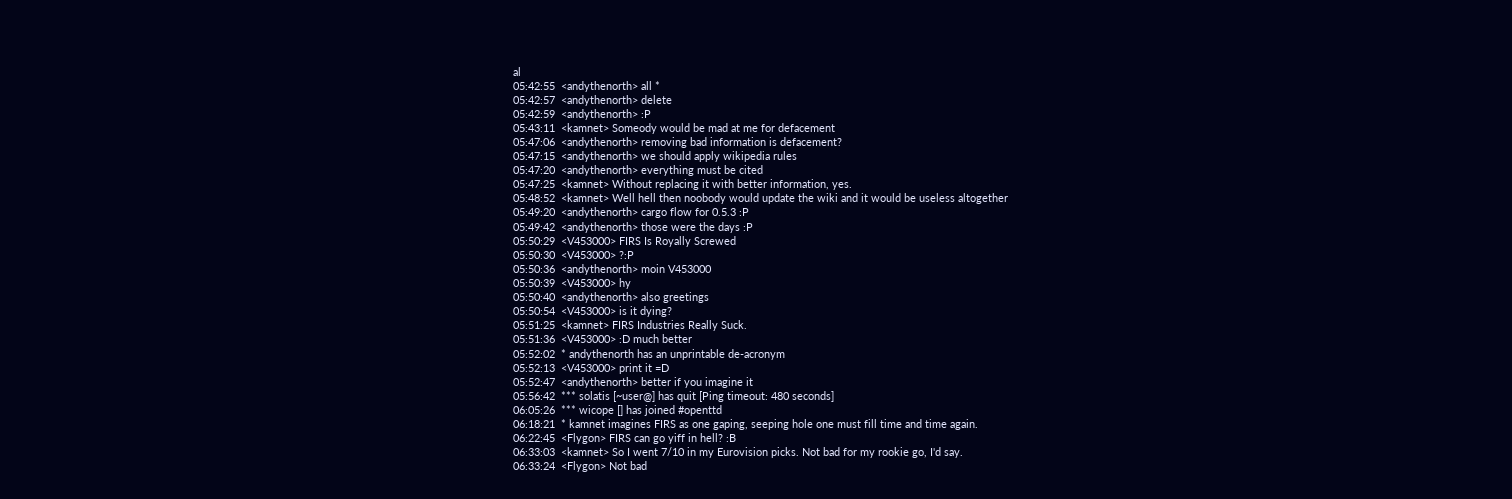al
05:42:55  <andythenorth> all *
05:42:57  <andythenorth> delete
05:42:59  <andythenorth> :P
05:43:11  <kamnet> Someody would be mad at me for defacement
05:47:06  <andythenorth> removing bad information is defacement?
05:47:15  <andythenorth> we should apply wikipedia rules
05:47:20  <andythenorth> everything must be cited
05:47:25  <kamnet> Without replacing it with better information, yes.
05:48:52  <kamnet> Well hell then noobody would update the wiki and it would be useless altogether
05:49:20  <andythenorth> cargo flow for 0.5.3 :P
05:49:42  <andythenorth> those were the days :P
05:50:29  <V453000> FIRS Is Royally Screwed
05:50:30  <V453000> ?:P
05:50:36  <andythenorth> moin V453000
05:50:39  <V453000> hy
05:50:40  <andythenorth> also greetings
05:50:54  <V453000> is it dying?
05:51:25  <kamnet> FIRS Industries Really Suck.
05:51:36  <V453000> :D much better
05:52:02  * andythenorth has an unprintable de-acronym
05:52:13  <V453000> print it =D
05:52:47  <andythenorth> better if you imagine it
05:56:42  *** solatis [~user@] has quit [Ping timeout: 480 seconds]
06:05:26  *** wicope [] has joined #openttd
06:18:21  * kamnet imagines FIRS as one gaping, seeping hole one must fill time and time again.
06:22:45  <Flygon> FIRS can go yiff in hell? :B
06:33:03  <kamnet> So I went 7/10 in my Eurovision picks. Not bad for my rookie go, I'd say.
06:33:24  <Flygon> Not bad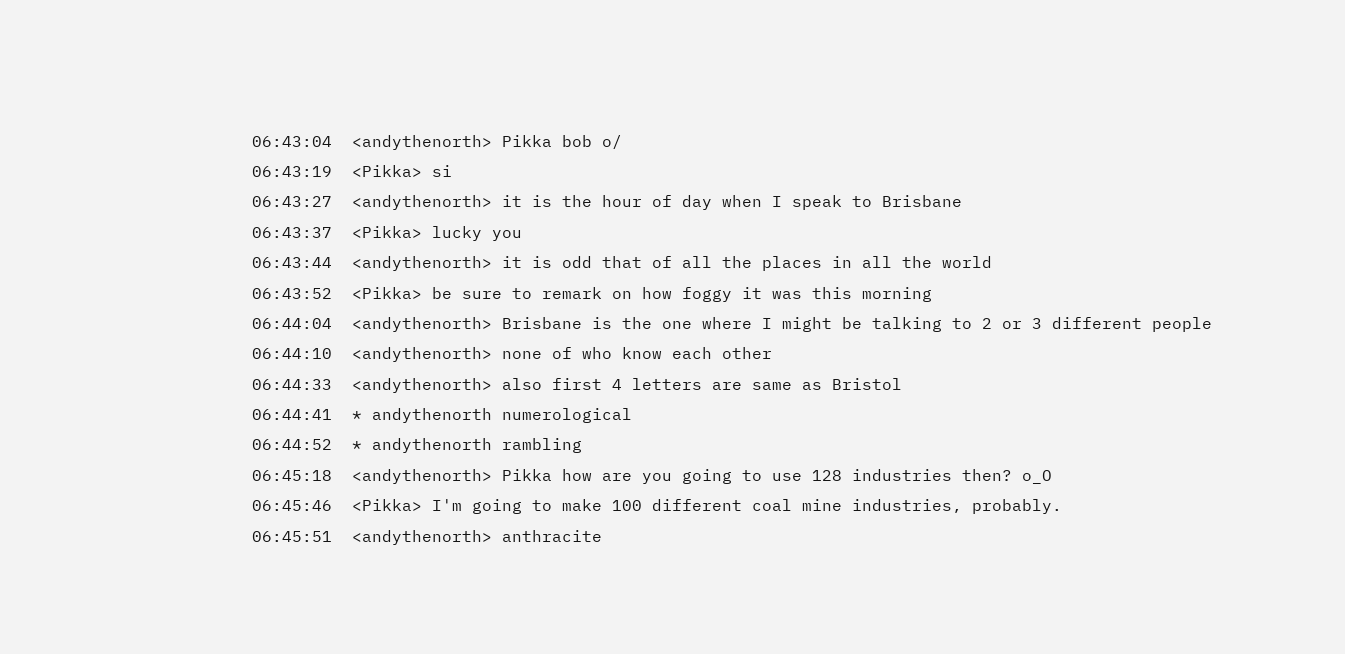06:43:04  <andythenorth> Pikka bob o/
06:43:19  <Pikka> si
06:43:27  <andythenorth> it is the hour of day when I speak to Brisbane
06:43:37  <Pikka> lucky you
06:43:44  <andythenorth> it is odd that of all the places in all the world
06:43:52  <Pikka> be sure to remark on how foggy it was this morning
06:44:04  <andythenorth> Brisbane is the one where I might be talking to 2 or 3 different people
06:44:10  <andythenorth> none of who know each other
06:44:33  <andythenorth> also first 4 letters are same as Bristol
06:44:41  * andythenorth numerological
06:44:52  * andythenorth rambling
06:45:18  <andythenorth> Pikka how are you going to use 128 industries then? o_O
06:45:46  <Pikka> I'm going to make 100 different coal mine industries, probably.
06:45:51  <andythenorth> anthracite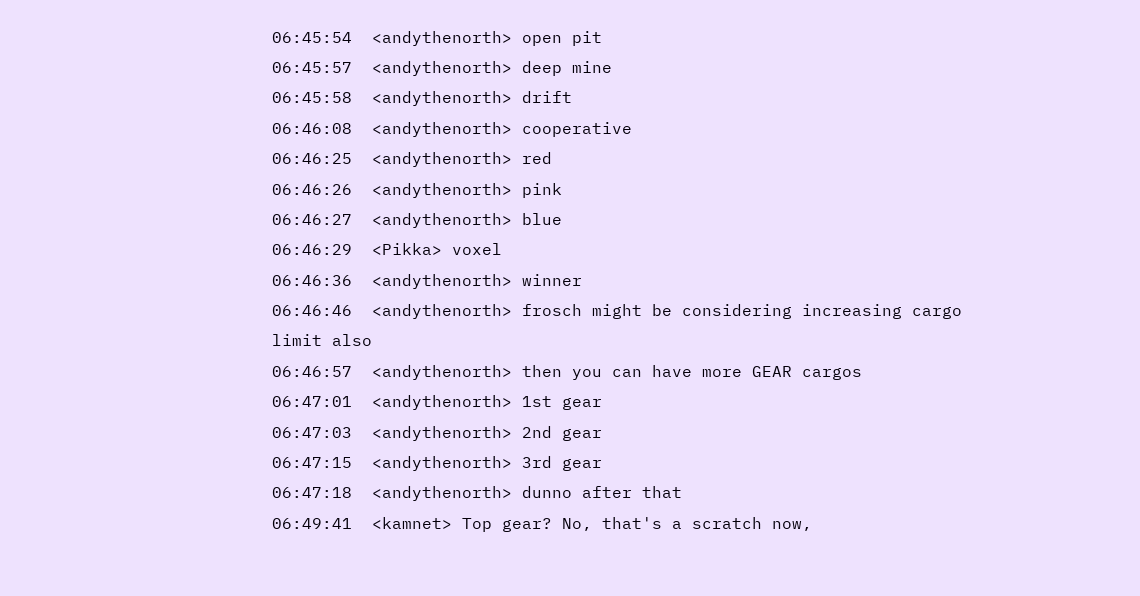06:45:54  <andythenorth> open pit
06:45:57  <andythenorth> deep mine
06:45:58  <andythenorth> drift
06:46:08  <andythenorth> cooperative
06:46:25  <andythenorth> red
06:46:26  <andythenorth> pink
06:46:27  <andythenorth> blue
06:46:29  <Pikka> voxel
06:46:36  <andythenorth> winner
06:46:46  <andythenorth> frosch might be considering increasing cargo limit also
06:46:57  <andythenorth> then you can have more GEAR cargos
06:47:01  <andythenorth> 1st gear
06:47:03  <andythenorth> 2nd gear
06:47:15  <andythenorth> 3rd gear
06:47:18  <andythenorth> dunno after that
06:49:41  <kamnet> Top gear? No, that's a scratch now,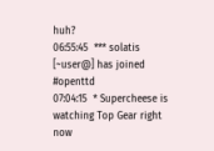huh?
06:55:45  *** solatis [~user@] has joined #openttd
07:04:15  * Supercheese is watching Top Gear right now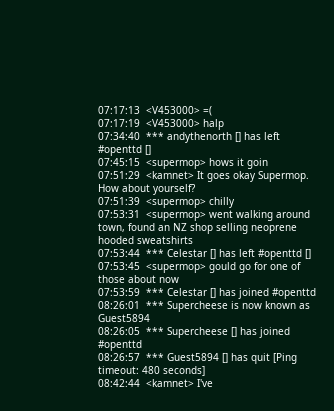07:17:13  <V453000> =(
07:17:19  <V453000> halp
07:34:40  *** andythenorth [] has left #openttd []
07:45:15  <supermop> hows it goin
07:51:29  <kamnet> It goes okay Supermop. How about yourself?
07:51:39  <supermop> chilly
07:53:31  <supermop> went walking around town, found an NZ shop selling neoprene hooded sweatshirts
07:53:44  *** Celestar [] has left #openttd []
07:53:45  <supermop> gould go for one of those about now
07:53:59  *** Celestar [] has joined #openttd
08:26:01  *** Supercheese is now known as Guest5894
08:26:05  *** Supercheese [] has joined #openttd
08:26:57  *** Guest5894 [] has quit [Ping timeout: 480 seconds]
08:42:44  <kamnet> I've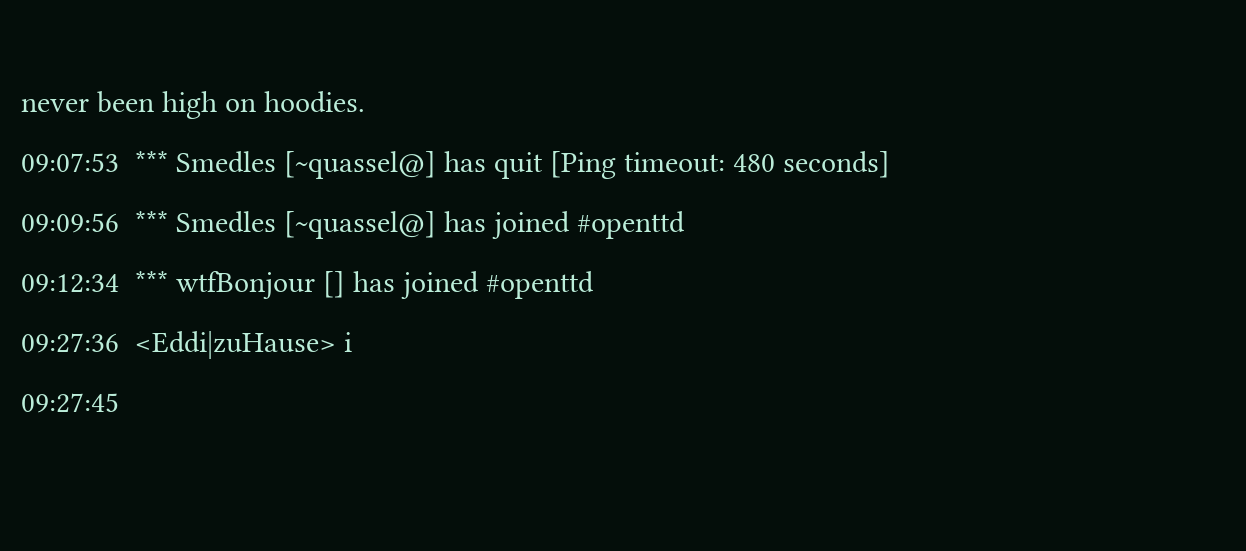never been high on hoodies.
09:07:53  *** Smedles [~quassel@] has quit [Ping timeout: 480 seconds]
09:09:56  *** Smedles [~quassel@] has joined #openttd
09:12:34  *** wtfBonjour [] has joined #openttd
09:27:36  <Eddi|zuHause> i
09:27:45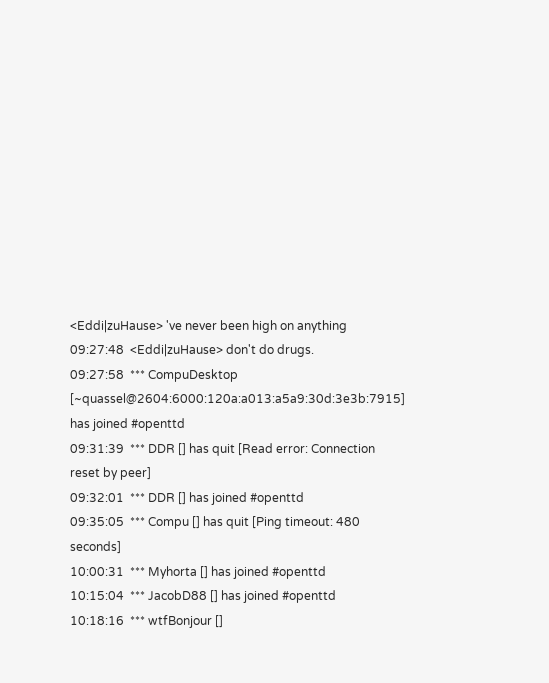<Eddi|zuHause> 've never been high on anything
09:27:48  <Eddi|zuHause> don't do drugs.
09:27:58  *** CompuDesktop [~quassel@2604:6000:120a:a013:a5a9:30d:3e3b:7915] has joined #openttd
09:31:39  *** DDR [] has quit [Read error: Connection reset by peer]
09:32:01  *** DDR [] has joined #openttd
09:35:05  *** Compu [] has quit [Ping timeout: 480 seconds]
10:00:31  *** Myhorta [] has joined #openttd
10:15:04  *** JacobD88 [] has joined #openttd
10:18:16  *** wtfBonjour []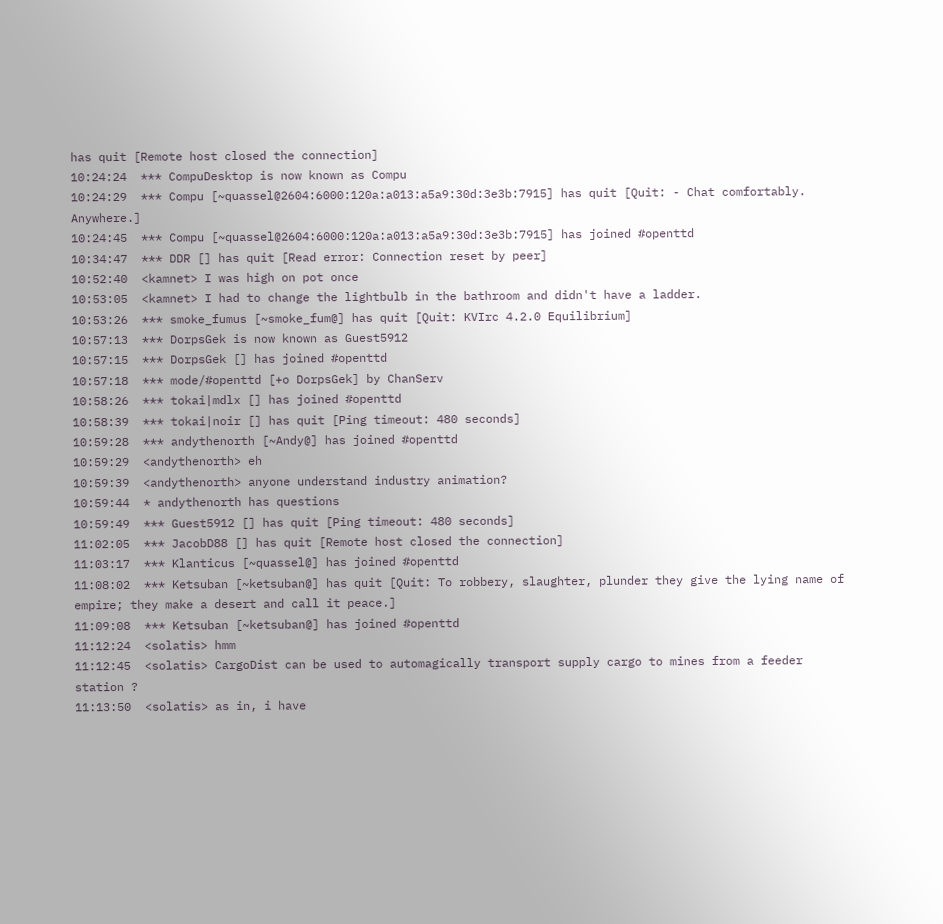has quit [Remote host closed the connection]
10:24:24  *** CompuDesktop is now known as Compu
10:24:29  *** Compu [~quassel@2604:6000:120a:a013:a5a9:30d:3e3b:7915] has quit [Quit: - Chat comfortably. Anywhere.]
10:24:45  *** Compu [~quassel@2604:6000:120a:a013:a5a9:30d:3e3b:7915] has joined #openttd
10:34:47  *** DDR [] has quit [Read error: Connection reset by peer]
10:52:40  <kamnet> I was high on pot once
10:53:05  <kamnet> I had to change the lightbulb in the bathroom and didn't have a ladder.
10:53:26  *** smoke_fumus [~smoke_fum@] has quit [Quit: KVIrc 4.2.0 Equilibrium]
10:57:13  *** DorpsGek is now known as Guest5912
10:57:15  *** DorpsGek [] has joined #openttd
10:57:18  *** mode/#openttd [+o DorpsGek] by ChanServ
10:58:26  *** tokai|mdlx [] has joined #openttd
10:58:39  *** tokai|noir [] has quit [Ping timeout: 480 seconds]
10:59:28  *** andythenorth [~Andy@] has joined #openttd
10:59:29  <andythenorth> eh
10:59:39  <andythenorth> anyone understand industry animation?
10:59:44  * andythenorth has questions
10:59:49  *** Guest5912 [] has quit [Ping timeout: 480 seconds]
11:02:05  *** JacobD88 [] has quit [Remote host closed the connection]
11:03:17  *** Klanticus [~quassel@] has joined #openttd
11:08:02  *** Ketsuban [~ketsuban@] has quit [Quit: To robbery, slaughter, plunder they give the lying name of empire; they make a desert and call it peace.]
11:09:08  *** Ketsuban [~ketsuban@] has joined #openttd
11:12:24  <solatis> hmm
11:12:45  <solatis> CargoDist can be used to automagically transport supply cargo to mines from a feeder station ?
11:13:50  <solatis> as in, i have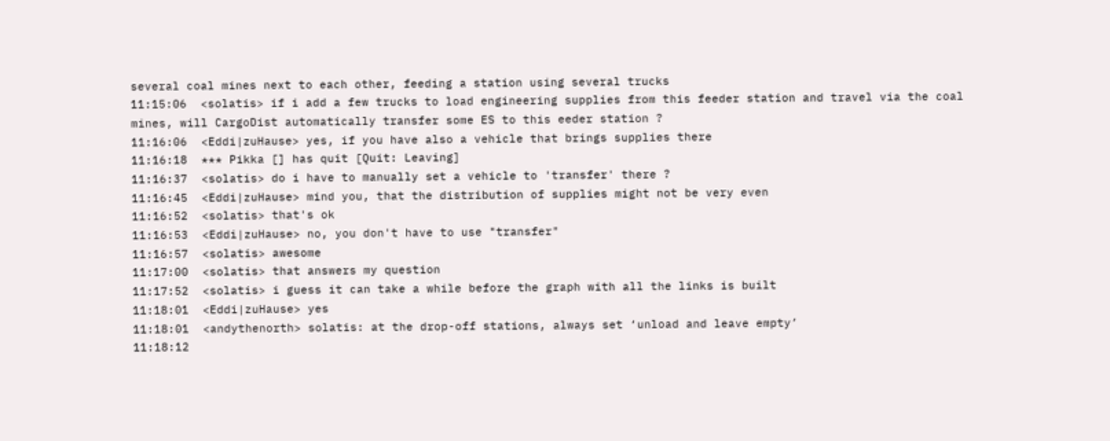several coal mines next to each other, feeding a station using several trucks
11:15:06  <solatis> if i add a few trucks to load engineering supplies from this feeder station and travel via the coal mines, will CargoDist automatically transfer some ES to this eeder station ?
11:16:06  <Eddi|zuHause> yes, if you have also a vehicle that brings supplies there
11:16:18  *** Pikka [] has quit [Quit: Leaving]
11:16:37  <solatis> do i have to manually set a vehicle to 'transfer' there ?
11:16:45  <Eddi|zuHause> mind you, that the distribution of supplies might not be very even
11:16:52  <solatis> that's ok
11:16:53  <Eddi|zuHause> no, you don't have to use "transfer"
11:16:57  <solatis> awesome
11:17:00  <solatis> that answers my question
11:17:52  <solatis> i guess it can take a while before the graph with all the links is built
11:18:01  <Eddi|zuHause> yes
11:18:01  <andythenorth> solatis: at the drop-off stations, always set ‘unload and leave empty’
11:18:12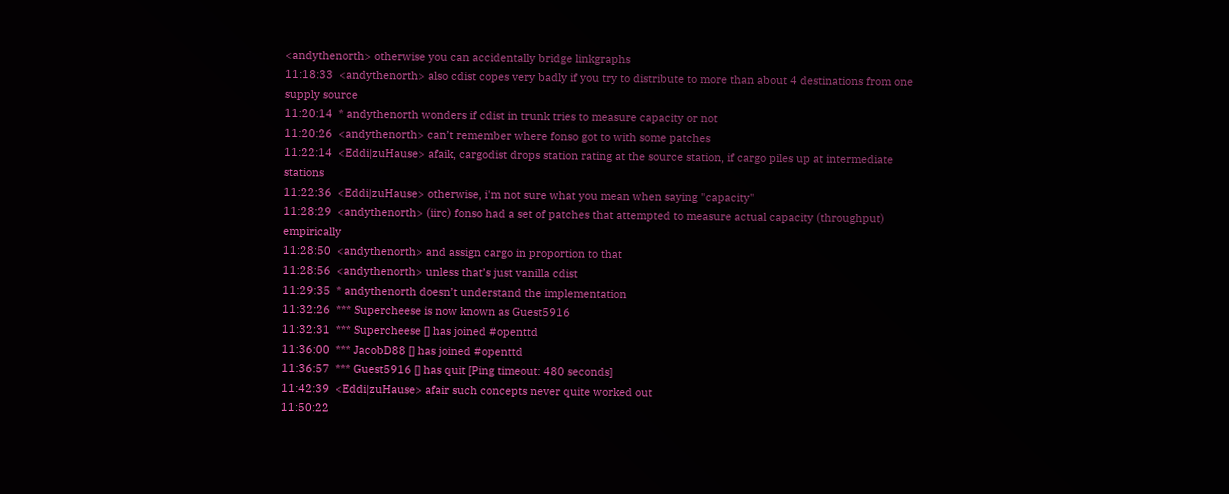<andythenorth> otherwise you can accidentally bridge linkgraphs
11:18:33  <andythenorth> also cdist copes very badly if you try to distribute to more than about 4 destinations from one supply source
11:20:14  * andythenorth wonders if cdist in trunk tries to measure capacity or not
11:20:26  <andythenorth> can’t remember where fonso got to with some patches
11:22:14  <Eddi|zuHause> afaik, cargodist drops station rating at the source station, if cargo piles up at intermediate stations
11:22:36  <Eddi|zuHause> otherwise, i'm not sure what you mean when saying "capacity"
11:28:29  <andythenorth> (iirc) fonso had a set of patches that attempted to measure actual capacity (throughput) empirically
11:28:50  <andythenorth> and assign cargo in proportion to that
11:28:56  <andythenorth> unless that’s just vanilla cdist
11:29:35  * andythenorth doesn’t understand the implementation
11:32:26  *** Supercheese is now known as Guest5916
11:32:31  *** Supercheese [] has joined #openttd
11:36:00  *** JacobD88 [] has joined #openttd
11:36:57  *** Guest5916 [] has quit [Ping timeout: 480 seconds]
11:42:39  <Eddi|zuHause> afair such concepts never quite worked out
11:50:22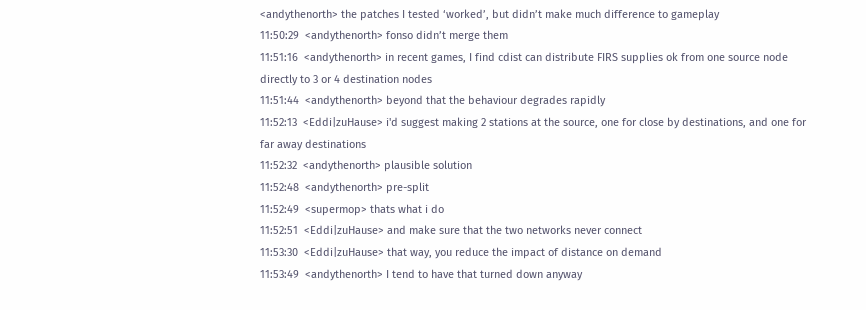<andythenorth> the patches I tested ‘worked’, but didn’t make much difference to gameplay
11:50:29  <andythenorth> fonso didn’t merge them
11:51:16  <andythenorth> in recent games, I find cdist can distribute FIRS supplies ok from one source node directly to 3 or 4 destination nodes
11:51:44  <andythenorth> beyond that the behaviour degrades rapidly
11:52:13  <Eddi|zuHause> i'd suggest making 2 stations at the source, one for close by destinations, and one for far away destinations
11:52:32  <andythenorth> plausible solution
11:52:48  <andythenorth> pre-split
11:52:49  <supermop> thats what i do
11:52:51  <Eddi|zuHause> and make sure that the two networks never connect
11:53:30  <Eddi|zuHause> that way, you reduce the impact of distance on demand
11:53:49  <andythenorth> I tend to have that turned down anyway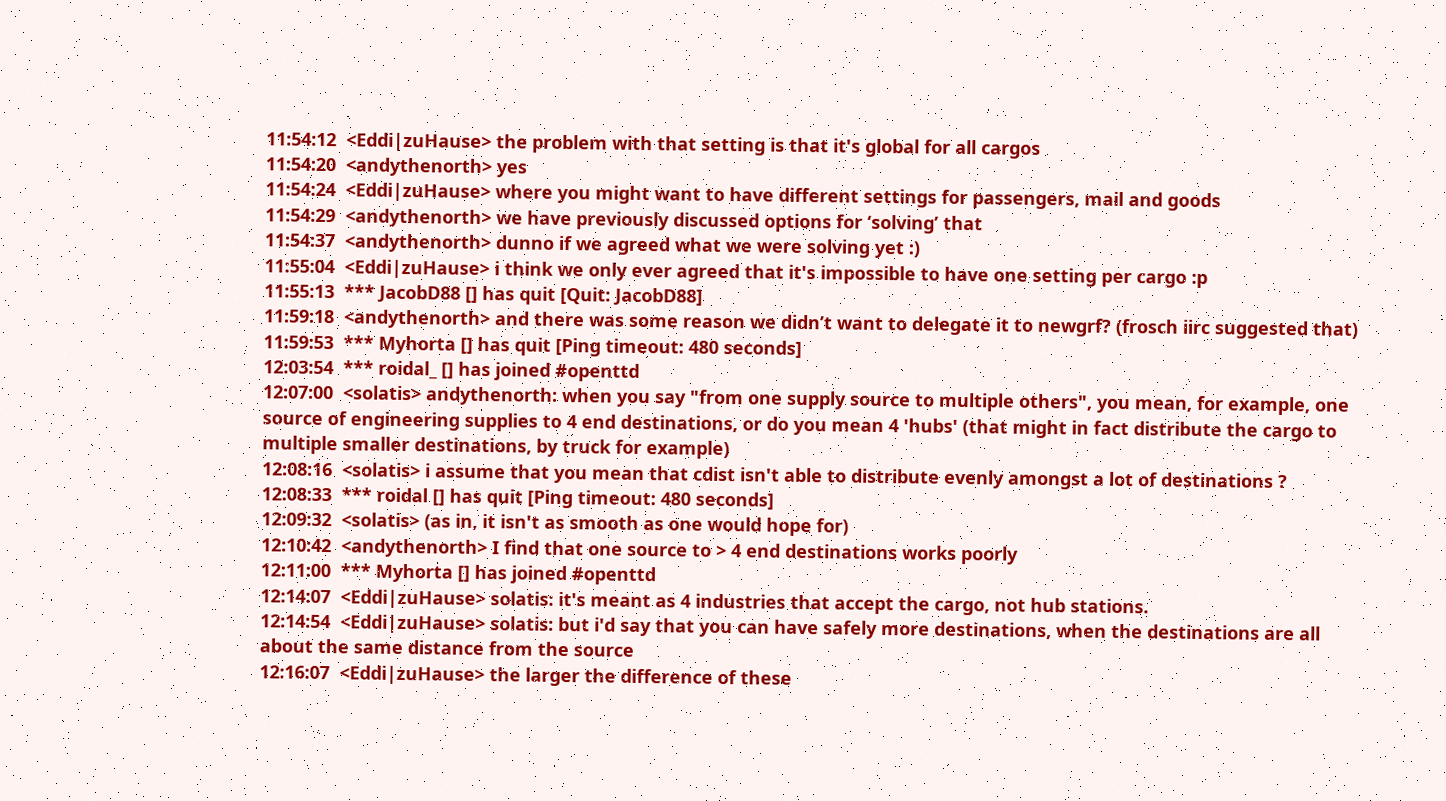11:54:12  <Eddi|zuHause> the problem with that setting is that it's global for all cargos
11:54:20  <andythenorth> yes
11:54:24  <Eddi|zuHause> where you might want to have different settings for passengers, mail and goods
11:54:29  <andythenorth> we have previously discussed options for ‘solving’ that
11:54:37  <andythenorth> dunno if we agreed what we were solving yet :)
11:55:04  <Eddi|zuHause> i think we only ever agreed that it's impossible to have one setting per cargo :p
11:55:13  *** JacobD88 [] has quit [Quit: JacobD88]
11:59:18  <andythenorth> and there was some reason we didn’t want to delegate it to newgrf? (frosch iirc suggested that)
11:59:53  *** Myhorta [] has quit [Ping timeout: 480 seconds]
12:03:54  *** roidal_ [] has joined #openttd
12:07:00  <solatis> andythenorth: when you say "from one supply source to multiple others", you mean, for example, one source of engineering supplies to 4 end destinations, or do you mean 4 'hubs' (that might in fact distribute the cargo to multiple smaller destinations, by truck for example)
12:08:16  <solatis> i assume that you mean that cdist isn't able to distribute evenly amongst a lot of destinations ?
12:08:33  *** roidal [] has quit [Ping timeout: 480 seconds]
12:09:32  <solatis> (as in, it isn't as smooth as one would hope for)
12:10:42  <andythenorth> I find that one source to > 4 end destinations works poorly
12:11:00  *** Myhorta [] has joined #openttd
12:14:07  <Eddi|zuHause> solatis: it's meant as 4 industries that accept the cargo, not hub stations.
12:14:54  <Eddi|zuHause> solatis: but i'd say that you can have safely more destinations, when the destinations are all about the same distance from the source
12:16:07  <Eddi|zuHause> the larger the difference of these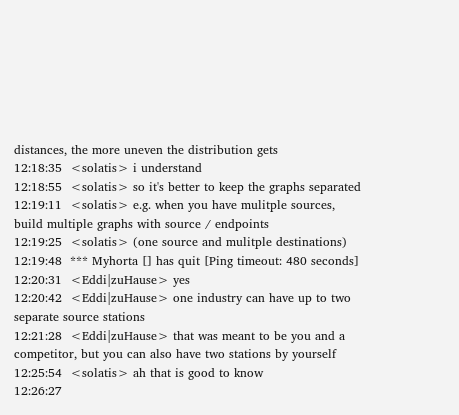distances, the more uneven the distribution gets
12:18:35  <solatis> i understand
12:18:55  <solatis> so it's better to keep the graphs separated
12:19:11  <solatis> e.g. when you have mulitple sources, build multiple graphs with source / endpoints
12:19:25  <solatis> (one source and mulitple destinations)
12:19:48  *** Myhorta [] has quit [Ping timeout: 480 seconds]
12:20:31  <Eddi|zuHause> yes
12:20:42  <Eddi|zuHause> one industry can have up to two separate source stations
12:21:28  <Eddi|zuHause> that was meant to be you and a competitor, but you can also have two stations by yourself
12:25:54  <solatis> ah that is good to know
12:26:27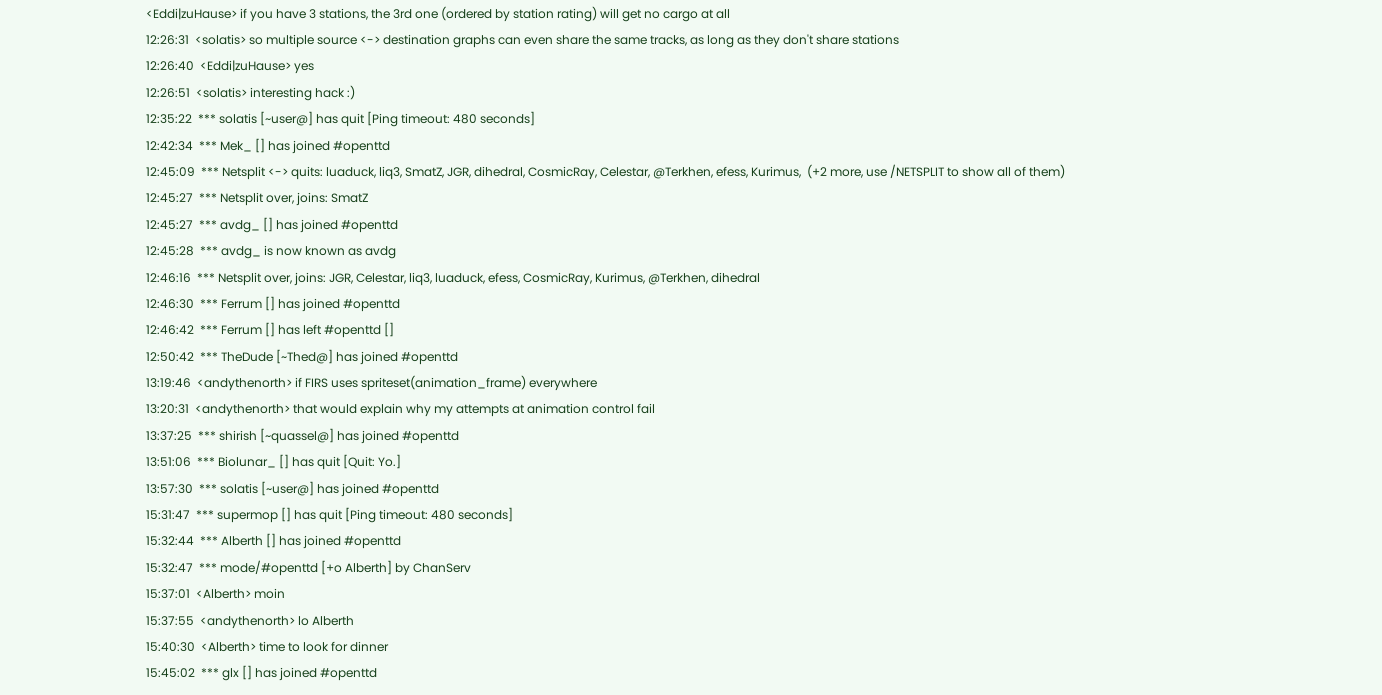<Eddi|zuHause> if you have 3 stations, the 3rd one (ordered by station rating) will get no cargo at all
12:26:31  <solatis> so multiple source <-> destination graphs can even share the same tracks, as long as they don't share stations
12:26:40  <Eddi|zuHause> yes
12:26:51  <solatis> interesting hack :)
12:35:22  *** solatis [~user@] has quit [Ping timeout: 480 seconds]
12:42:34  *** Mek_ [] has joined #openttd
12:45:09  *** Netsplit <-> quits: luaduck, liq3, SmatZ, JGR, dihedral, CosmicRay, Celestar, @Terkhen, efess, Kurimus,  (+2 more, use /NETSPLIT to show all of them)
12:45:27  *** Netsplit over, joins: SmatZ
12:45:27  *** avdg_ [] has joined #openttd
12:45:28  *** avdg_ is now known as avdg
12:46:16  *** Netsplit over, joins: JGR, Celestar, liq3, luaduck, efess, CosmicRay, Kurimus, @Terkhen, dihedral
12:46:30  *** Ferrum [] has joined #openttd
12:46:42  *** Ferrum [] has left #openttd []
12:50:42  *** TheDude [~Thed@] has joined #openttd
13:19:46  <andythenorth> if FIRS uses spriteset(animation_frame) everywhere
13:20:31  <andythenorth> that would explain why my attempts at animation control fail
13:37:25  *** shirish [~quassel@] has joined #openttd
13:51:06  *** Biolunar_ [] has quit [Quit: Yo.]
13:57:30  *** solatis [~user@] has joined #openttd
15:31:47  *** supermop [] has quit [Ping timeout: 480 seconds]
15:32:44  *** Alberth [] has joined #openttd
15:32:47  *** mode/#openttd [+o Alberth] by ChanServ
15:37:01  <Alberth> moin
15:37:55  <andythenorth> lo Alberth
15:40:30  <Alberth> time to look for dinner
15:45:02  *** glx [] has joined #openttd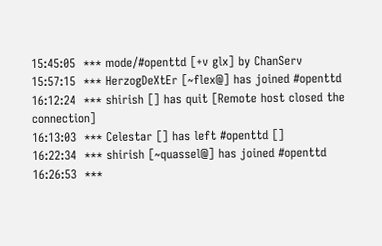15:45:05  *** mode/#openttd [+v glx] by ChanServ
15:57:15  *** HerzogDeXtEr [~flex@] has joined #openttd
16:12:24  *** shirish [] has quit [Remote host closed the connection]
16:13:03  *** Celestar [] has left #openttd []
16:22:34  *** shirish [~quassel@] has joined #openttd
16:26:53  ***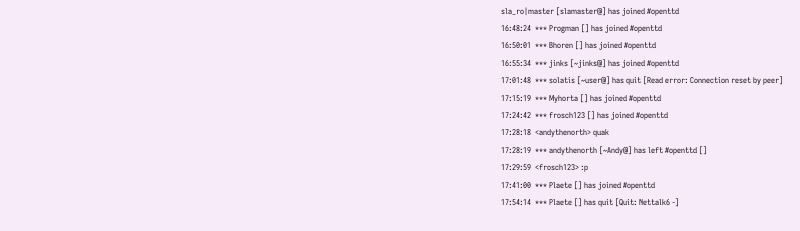sla_ro|master [slamaster@] has joined #openttd
16:48:24  *** Progman [] has joined #openttd
16:50:01  *** Bhoren [] has joined #openttd
16:55:34  *** jinks [~jinks@] has joined #openttd
17:01:48  *** solatis [~user@] has quit [Read error: Connection reset by peer]
17:15:19  *** Myhorta [] has joined #openttd
17:24:42  *** frosch123 [] has joined #openttd
17:28:18  <andythenorth> quak
17:28:19  *** andythenorth [~Andy@] has left #openttd []
17:29:59  <frosch123> :p
17:41:00  *** Plaete [] has joined #openttd
17:54:14  *** Plaete [] has quit [Quit: Nettalk6 -]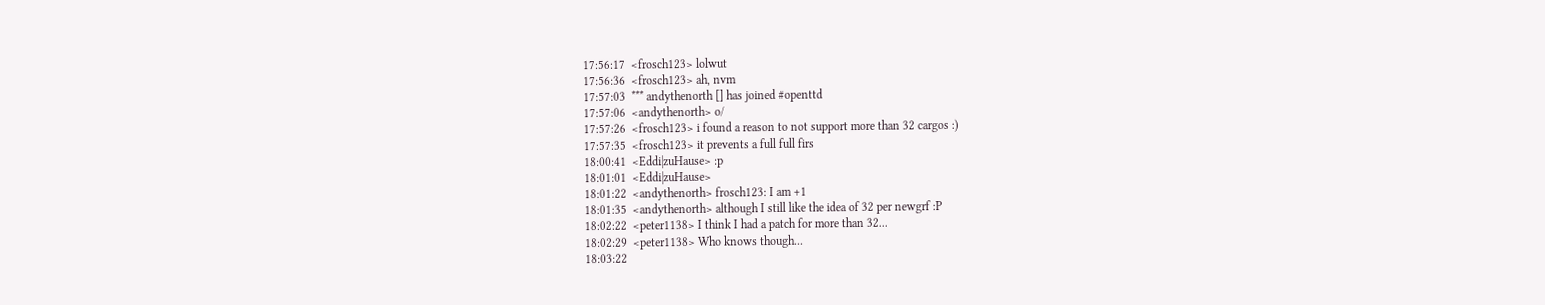17:56:17  <frosch123> lolwut
17:56:36  <frosch123> ah, nvm
17:57:03  *** andythenorth [] has joined #openttd
17:57:06  <andythenorth> o/
17:57:26  <frosch123> i found a reason to not support more than 32 cargos :)
17:57:35  <frosch123> it prevents a full full firs
18:00:41  <Eddi|zuHause> :p
18:01:01  <Eddi|zuHause>
18:01:22  <andythenorth> frosch123: I am +1
18:01:35  <andythenorth> although I still like the idea of 32 per newgrf :P
18:02:22  <peter1138> I think I had a patch for more than 32...
18:02:29  <peter1138> Who knows though...
18:03:22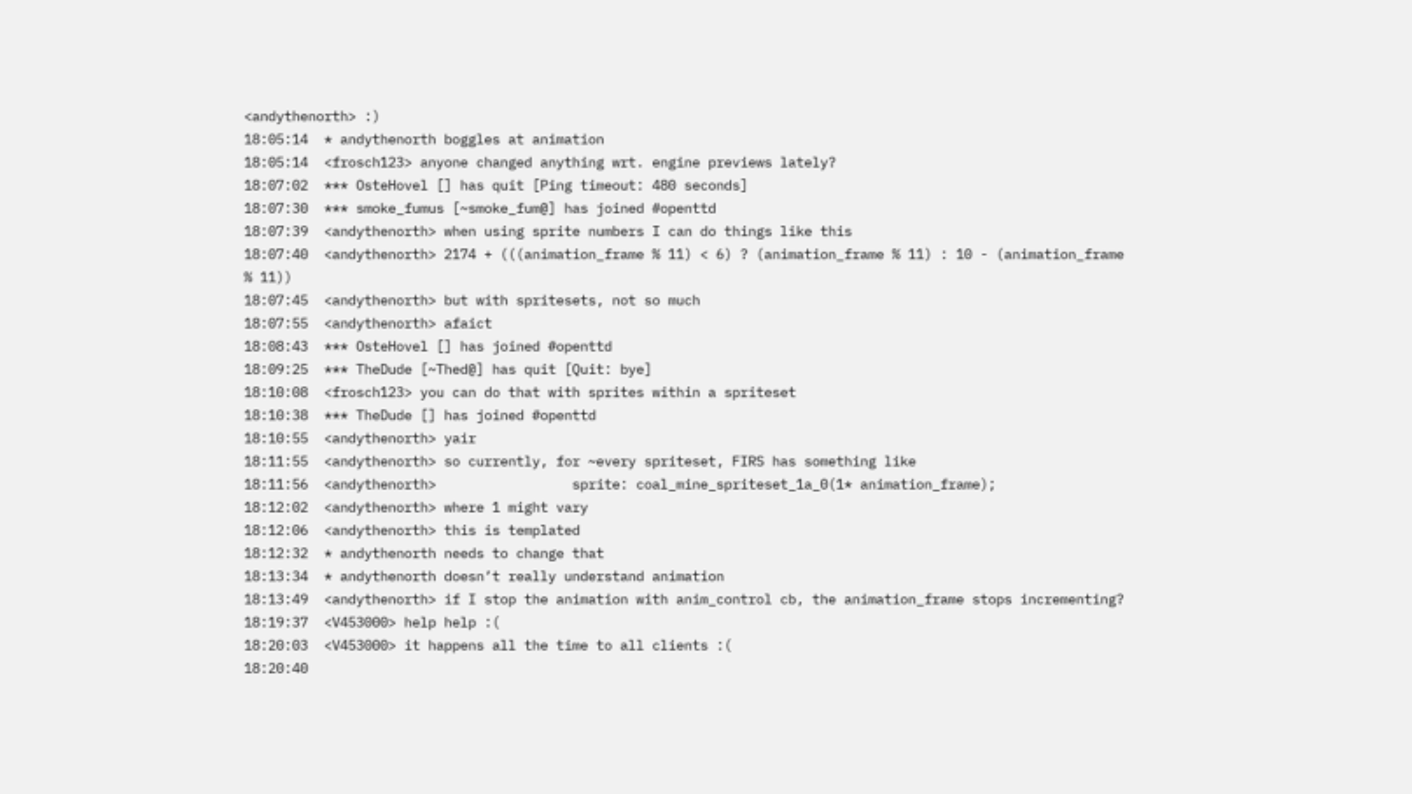<andythenorth> :)
18:05:14  * andythenorth boggles at animation
18:05:14  <frosch123> anyone changed anything wrt. engine previews lately?
18:07:02  *** OsteHovel [] has quit [Ping timeout: 480 seconds]
18:07:30  *** smoke_fumus [~smoke_fum@] has joined #openttd
18:07:39  <andythenorth> when using sprite numbers I can do things like this
18:07:40  <andythenorth> 2174 + (((animation_frame % 11) < 6) ? (animation_frame % 11) : 10 - (animation_frame % 11))
18:07:45  <andythenorth> but with spritesets, not so much
18:07:55  <andythenorth> afaict
18:08:43  *** OsteHovel [] has joined #openttd
18:09:25  *** TheDude [~Thed@] has quit [Quit: bye]
18:10:08  <frosch123> you can do that with sprites within a spriteset
18:10:38  *** TheDude [] has joined #openttd
18:10:55  <andythenorth> yair
18:11:55  <andythenorth> so currently, for ~every spriteset, FIRS has something like
18:11:56  <andythenorth>                 sprite: coal_mine_spriteset_1a_0(1* animation_frame);
18:12:02  <andythenorth> where 1 might vary
18:12:06  <andythenorth> this is templated
18:12:32  * andythenorth needs to change that
18:13:34  * andythenorth doesn’t really understand animation
18:13:49  <andythenorth> if I stop the animation with anim_control cb, the animation_frame stops incrementing?
18:19:37  <V453000> help help :(
18:20:03  <V453000> it happens all the time to all clients :(
18:20:40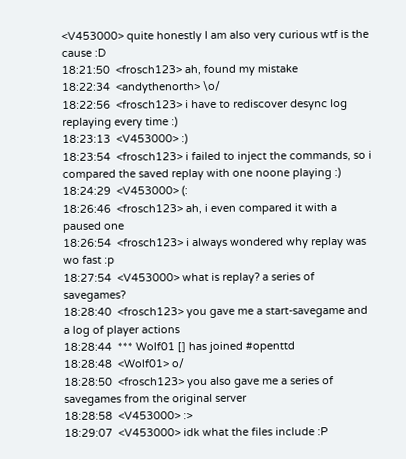<V453000> quite honestly I am also very curious wtf is the cause :D
18:21:50  <frosch123> ah, found my mistake
18:22:34  <andythenorth> \o/
18:22:56  <frosch123> i have to rediscover desync log replaying every time :)
18:23:13  <V453000> :)
18:23:54  <frosch123> i failed to inject the commands, so i compared the saved replay with one noone playing :)
18:24:29  <V453000> (:
18:26:46  <frosch123> ah, i even compared it with a paused one
18:26:54  <frosch123> i always wondered why replay was wo fast :p
18:27:54  <V453000> what is replay? a series of savegames?
18:28:40  <frosch123> you gave me a start-savegame and a log of player actions
18:28:44  *** Wolf01 [] has joined #openttd
18:28:48  <Wolf01> o/
18:28:50  <frosch123> you also gave me a series of savegames from the original server
18:28:58  <V453000> :>
18:29:07  <V453000> idk what the files include :P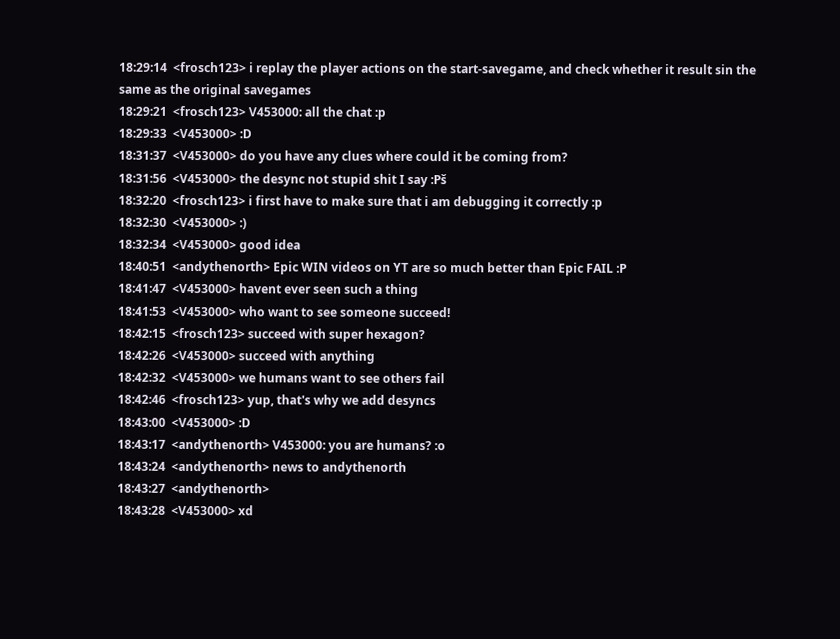18:29:14  <frosch123> i replay the player actions on the start-savegame, and check whether it result sin the same as the original savegames
18:29:21  <frosch123> V453000: all the chat :p
18:29:33  <V453000> :D
18:31:37  <V453000> do you have any clues where could it be coming from?
18:31:56  <V453000> the desync not stupid shit I say :Pš
18:32:20  <frosch123> i first have to make sure that i am debugging it correctly :p
18:32:30  <V453000> :)
18:32:34  <V453000> good idea
18:40:51  <andythenorth> Epic WIN videos on YT are so much better than Epic FAIL :P
18:41:47  <V453000> havent ever seen such a thing
18:41:53  <V453000> who want to see someone succeed!
18:42:15  <frosch123> succeed with super hexagon?
18:42:26  <V453000> succeed with anything
18:42:32  <V453000> we humans want to see others fail
18:42:46  <frosch123> yup, that's why we add desyncs
18:43:00  <V453000> :D
18:43:17  <andythenorth> V453000: you are humans? :o
18:43:24  <andythenorth> news to andythenorth
18:43:27  <andythenorth>
18:43:28  <V453000> xd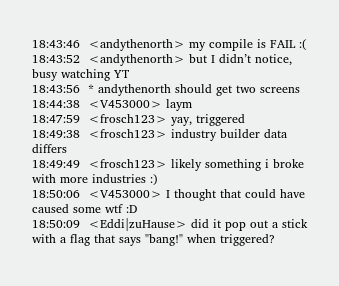18:43:46  <andythenorth> my compile is FAIL :(
18:43:52  <andythenorth> but I didn’t notice, busy watching YT
18:43:56  * andythenorth should get two screens
18:44:38  <V453000> laym
18:47:59  <frosch123> yay, triggered
18:49:38  <frosch123> industry builder data differs
18:49:49  <frosch123> likely something i broke with more industries :)
18:50:06  <V453000> I thought that could have caused some wtf :D
18:50:09  <Eddi|zuHause> did it pop out a stick with a flag that says "bang!" when triggered?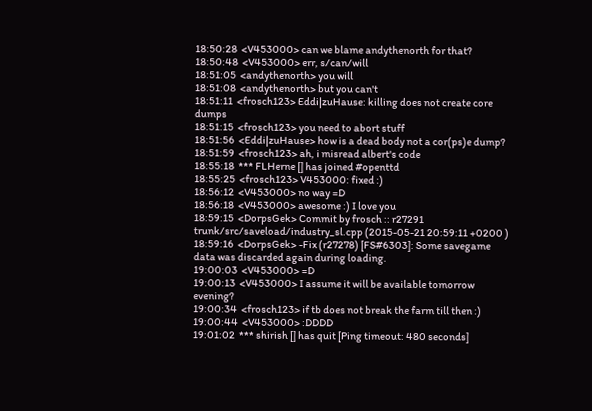18:50:28  <V453000> can we blame andythenorth for that?
18:50:48  <V453000> err, s/can/will
18:51:05  <andythenorth> you will
18:51:08  <andythenorth> but you can't
18:51:11  <frosch123> Eddi|zuHause: killing does not create core dumps
18:51:15  <frosch123> you need to abort stuff
18:51:56  <Eddi|zuHause> how is a dead body not a cor(ps)e dump?
18:51:59  <frosch123> ah, i misread albert's code
18:55:18  *** FLHerne [] has joined #openttd
18:55:25  <frosch123> V453000: fixed :)
18:56:12  <V453000> no way =D
18:56:18  <V453000> awesome :) I love you
18:59:15  <DorpsGek> Commit by frosch :: r27291 trunk/src/saveload/industry_sl.cpp (2015-05-21 20:59:11 +0200 )
18:59:16  <DorpsGek> -Fix (r27278) [FS#6303]: Some savegame data was discarded again during loading.
19:00:03  <V453000> =D
19:00:13  <V453000> I assume it will be available tomorrow evening?
19:00:34  <frosch123> if tb does not break the farm till then :)
19:00:44  <V453000> :DDDD
19:01:02  *** shirish [] has quit [Ping timeout: 480 seconds]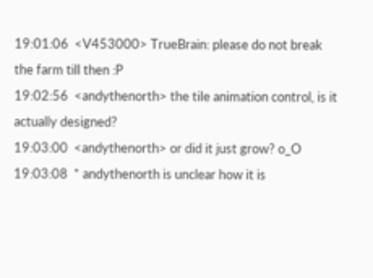19:01:06  <V453000> TrueBrain: please do not break the farm till then :P
19:02:56  <andythenorth> the tile animation control, is it actually designed?
19:03:00  <andythenorth> or did it just grow? o_O
19:03:08  * andythenorth is unclear how it is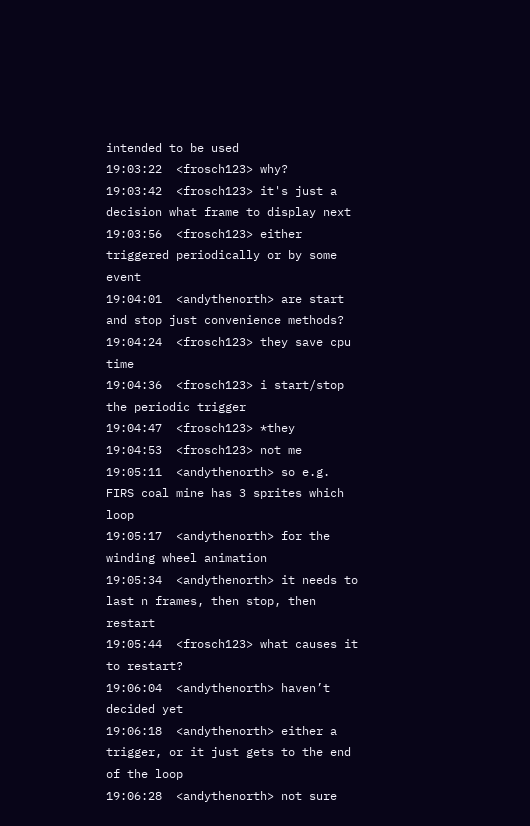intended to be used
19:03:22  <frosch123> why?
19:03:42  <frosch123> it's just a decision what frame to display next
19:03:56  <frosch123> either triggered periodically or by some event
19:04:01  <andythenorth> are start and stop just convenience methods?
19:04:24  <frosch123> they save cpu time
19:04:36  <frosch123> i start/stop the periodic trigger
19:04:47  <frosch123> *they
19:04:53  <frosch123> not me
19:05:11  <andythenorth> so e.g. FIRS coal mine has 3 sprites which loop
19:05:17  <andythenorth> for the winding wheel animation
19:05:34  <andythenorth> it needs to last n frames, then stop, then restart
19:05:44  <frosch123> what causes it to restart?
19:06:04  <andythenorth> haven’t decided yet
19:06:18  <andythenorth> either a trigger, or it just gets to the end of the loop
19:06:28  <andythenorth> not sure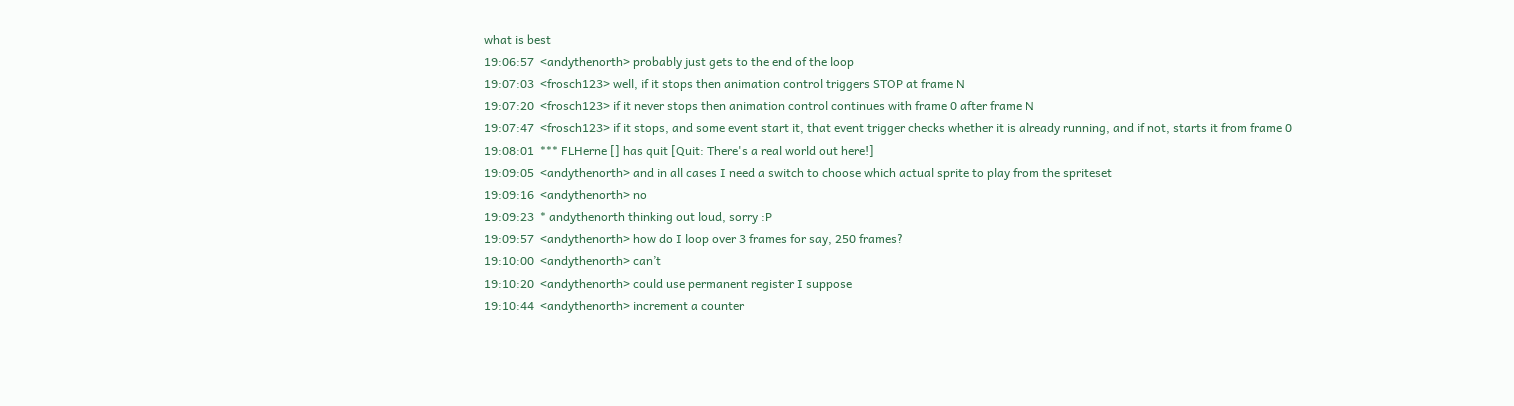what is best
19:06:57  <andythenorth> probably just gets to the end of the loop
19:07:03  <frosch123> well, if it stops then animation control triggers STOP at frame N
19:07:20  <frosch123> if it never stops then animation control continues with frame 0 after frame N
19:07:47  <frosch123> if it stops, and some event start it, that event trigger checks whether it is already running, and if not, starts it from frame 0
19:08:01  *** FLHerne [] has quit [Quit: There's a real world out here!]
19:09:05  <andythenorth> and in all cases I need a switch to choose which actual sprite to play from the spriteset
19:09:16  <andythenorth> no
19:09:23  * andythenorth thinking out loud, sorry :P
19:09:57  <andythenorth> how do I loop over 3 frames for say, 250 frames?
19:10:00  <andythenorth> can’t
19:10:20  <andythenorth> could use permanent register I suppose
19:10:44  <andythenorth> increment a counter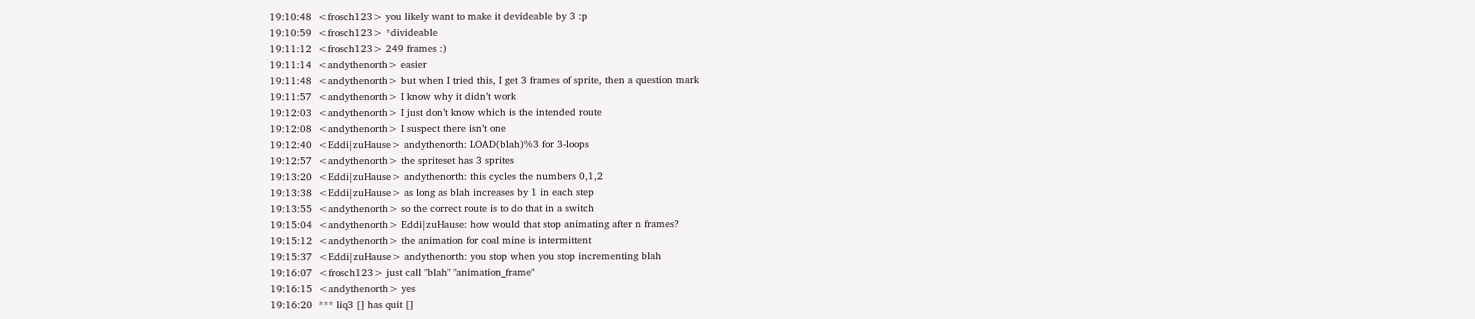19:10:48  <frosch123> you likely want to make it devideable by 3 :p
19:10:59  <frosch123> *divideable
19:11:12  <frosch123> 249 frames :)
19:11:14  <andythenorth> easier
19:11:48  <andythenorth> but when I tried this, I get 3 frames of sprite, then a question mark
19:11:57  <andythenorth> I know why it didn’t work
19:12:03  <andythenorth> I just don’t know which is the intended route
19:12:08  <andythenorth> I suspect there isn’t one
19:12:40  <Eddi|zuHause> andythenorth: LOAD(blah)%3 for 3-loops
19:12:57  <andythenorth> the spriteset has 3 sprites
19:13:20  <Eddi|zuHause> andythenorth: this cycles the numbers 0,1,2
19:13:38  <Eddi|zuHause> as long as blah increases by 1 in each step
19:13:55  <andythenorth> so the correct route is to do that in a switch
19:15:04  <andythenorth> Eddi|zuHause: how would that stop animating after n frames?
19:15:12  <andythenorth> the animation for coal mine is intermittent
19:15:37  <Eddi|zuHause> andythenorth: you stop when you stop incrementing blah
19:16:07  <frosch123> just call "blah" "animation_frame"
19:16:15  <andythenorth> yes
19:16:20  *** liq3 [] has quit []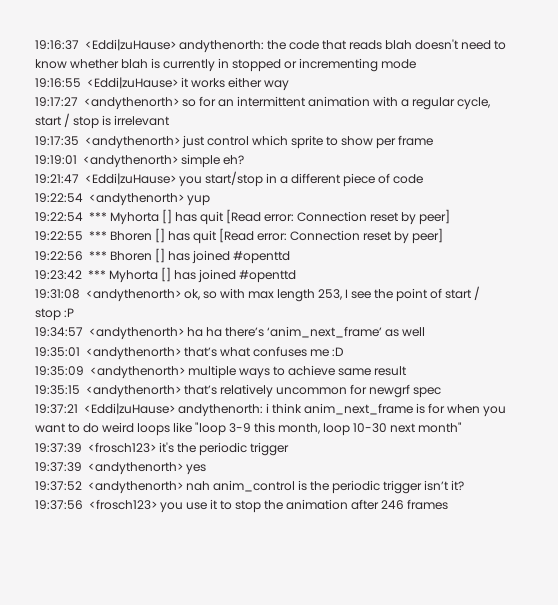19:16:37  <Eddi|zuHause> andythenorth: the code that reads blah doesn't need to know whether blah is currently in stopped or incrementing mode
19:16:55  <Eddi|zuHause> it works either way
19:17:27  <andythenorth> so for an intermittent animation with a regular cycle, start / stop is irrelevant
19:17:35  <andythenorth> just control which sprite to show per frame
19:19:01  <andythenorth> simple eh?
19:21:47  <Eddi|zuHause> you start/stop in a different piece of code
19:22:54  <andythenorth> yup
19:22:54  *** Myhorta [] has quit [Read error: Connection reset by peer]
19:22:55  *** Bhoren [] has quit [Read error: Connection reset by peer]
19:22:56  *** Bhoren [] has joined #openttd
19:23:42  *** Myhorta [] has joined #openttd
19:31:08  <andythenorth> ok, so with max length 253, I see the point of start / stop :P
19:34:57  <andythenorth> ha ha there’s ‘anim_next_frame’ as well
19:35:01  <andythenorth> that’s what confuses me :D
19:35:09  <andythenorth> multiple ways to achieve same result
19:35:15  <andythenorth> that’s relatively uncommon for newgrf spec
19:37:21  <Eddi|zuHause> andythenorth: i think anim_next_frame is for when you want to do weird loops like "loop 3-9 this month, loop 10-30 next month"
19:37:39  <frosch123> it's the periodic trigger
19:37:39  <andythenorth> yes
19:37:52  <andythenorth> nah anim_control is the periodic trigger isn’t it?
19:37:56  <frosch123> you use it to stop the animation after 246 frames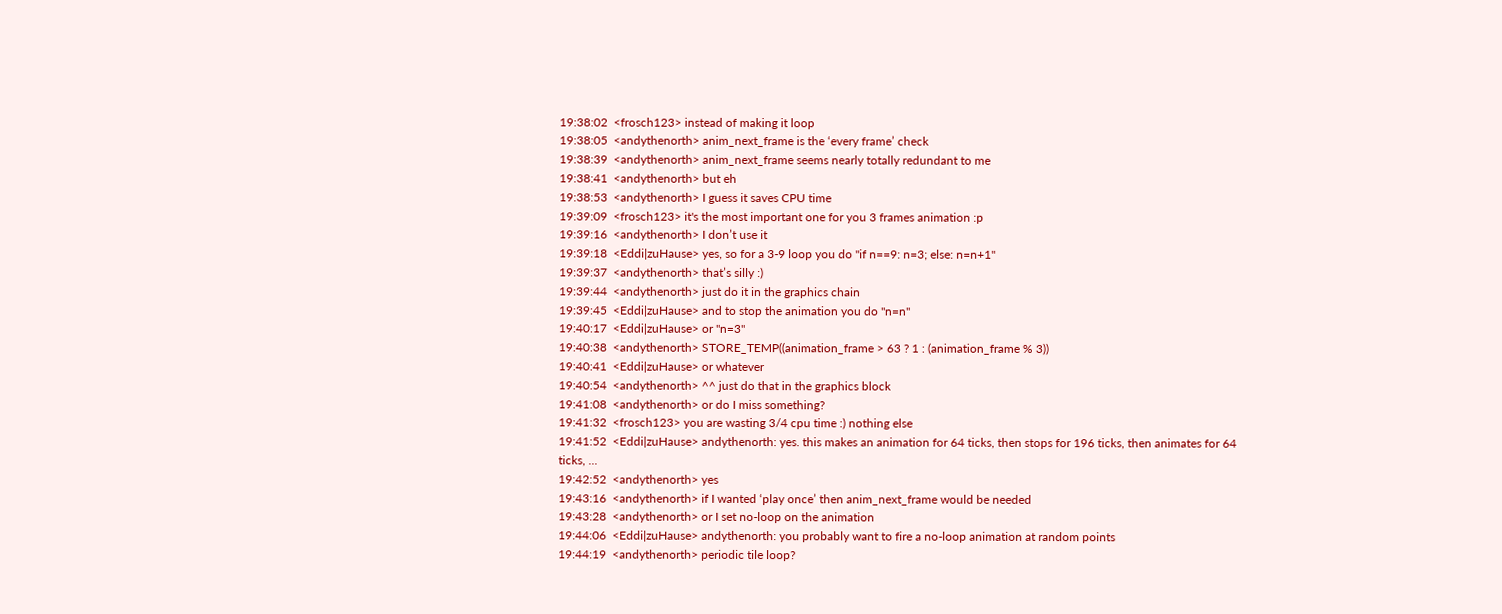19:38:02  <frosch123> instead of making it loop
19:38:05  <andythenorth> anim_next_frame is the ‘every frame’ check
19:38:39  <andythenorth> anim_next_frame seems nearly totally redundant to me
19:38:41  <andythenorth> but eh
19:38:53  <andythenorth> I guess it saves CPU time
19:39:09  <frosch123> it's the most important one for you 3 frames animation :p
19:39:16  <andythenorth> I don’t use it
19:39:18  <Eddi|zuHause> yes, so for a 3-9 loop you do "if n==9: n=3; else: n=n+1"
19:39:37  <andythenorth> that’s silly :)
19:39:44  <andythenorth> just do it in the graphics chain
19:39:45  <Eddi|zuHause> and to stop the animation you do "n=n"
19:40:17  <Eddi|zuHause> or "n=3"
19:40:38  <andythenorth> STORE_TEMP((animation_frame > 63 ? 1 : (animation_frame % 3))
19:40:41  <Eddi|zuHause> or whatever
19:40:54  <andythenorth> ^^ just do that in the graphics block
19:41:08  <andythenorth> or do I miss something?
19:41:32  <frosch123> you are wasting 3/4 cpu time :) nothing else
19:41:52  <Eddi|zuHause> andythenorth: yes. this makes an animation for 64 ticks, then stops for 196 ticks, then animates for 64 ticks, ...
19:42:52  <andythenorth> yes
19:43:16  <andythenorth> if I wanted ‘play once’ then anim_next_frame would be needed
19:43:28  <andythenorth> or I set no-loop on the animation
19:44:06  <Eddi|zuHause> andythenorth: you probably want to fire a no-loop animation at random points
19:44:19  <andythenorth> periodic tile loop?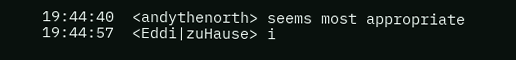19:44:40  <andythenorth> seems most appropriate
19:44:57  <Eddi|zuHause> i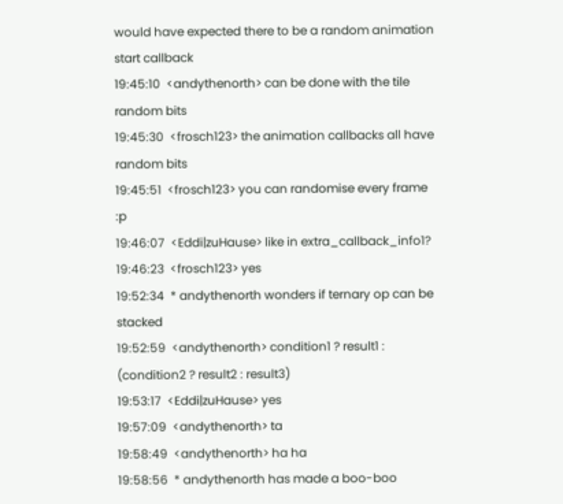would have expected there to be a random animation start callback
19:45:10  <andythenorth> can be done with the tile random bits
19:45:30  <frosch123> the animation callbacks all have random bits
19:45:51  <frosch123> you can randomise every frame :p
19:46:07  <Eddi|zuHause> like in extra_callback_info1?
19:46:23  <frosch123> yes
19:52:34  * andythenorth wonders if ternary op can be stacked
19:52:59  <andythenorth> condition1 ? result1 : (condition2 ? result2 : result3)
19:53:17  <Eddi|zuHause> yes
19:57:09  <andythenorth> ta
19:58:49  <andythenorth> ha ha
19:58:56  * andythenorth has made a boo-boo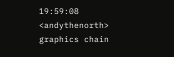19:59:08  <andythenorth> graphics chain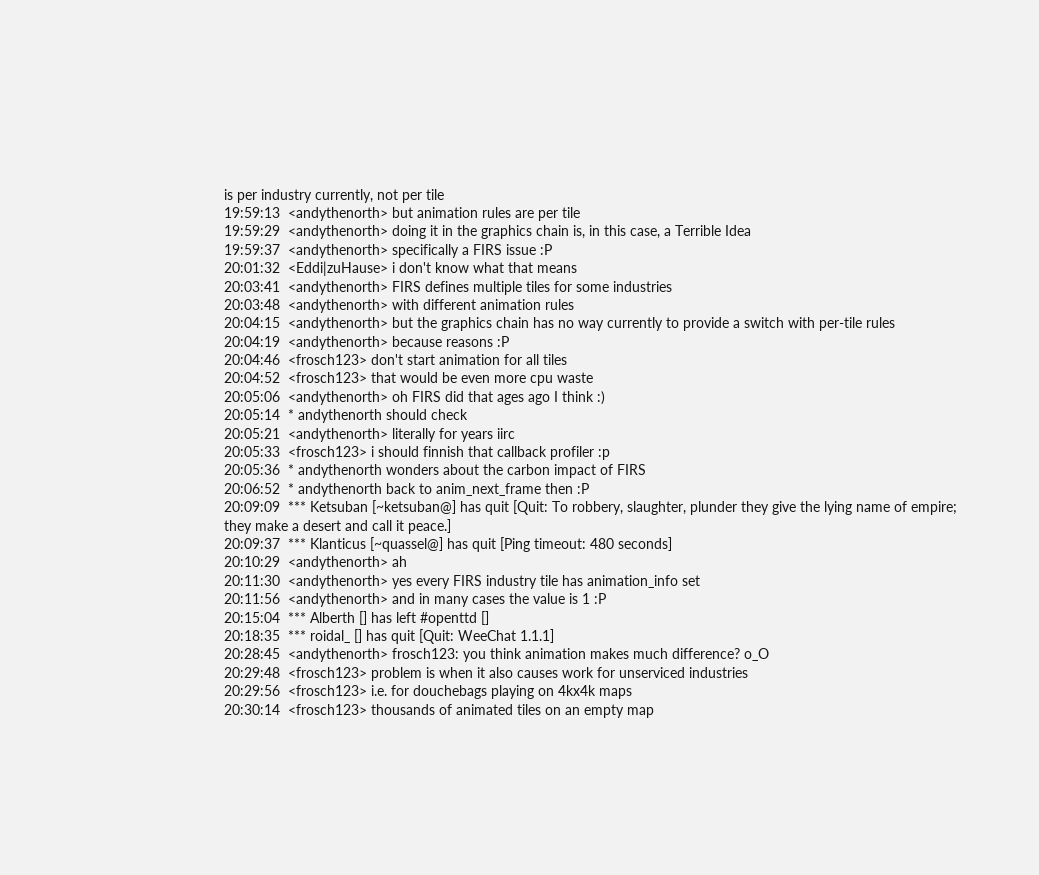is per industry currently, not per tile
19:59:13  <andythenorth> but animation rules are per tile
19:59:29  <andythenorth> doing it in the graphics chain is, in this case, a Terrible Idea
19:59:37  <andythenorth> specifically a FIRS issue :P
20:01:32  <Eddi|zuHause> i don't know what that means
20:03:41  <andythenorth> FIRS defines multiple tiles for some industries
20:03:48  <andythenorth> with different animation rules
20:04:15  <andythenorth> but the graphics chain has no way currently to provide a switch with per-tile rules
20:04:19  <andythenorth> because reasons :P
20:04:46  <frosch123> don't start animation for all tiles
20:04:52  <frosch123> that would be even more cpu waste
20:05:06  <andythenorth> oh FIRS did that ages ago I think :)
20:05:14  * andythenorth should check
20:05:21  <andythenorth> literally for years iirc
20:05:33  <frosch123> i should finnish that callback profiler :p
20:05:36  * andythenorth wonders about the carbon impact of FIRS
20:06:52  * andythenorth back to anim_next_frame then :P
20:09:09  *** Ketsuban [~ketsuban@] has quit [Quit: To robbery, slaughter, plunder they give the lying name of empire; they make a desert and call it peace.]
20:09:37  *** Klanticus [~quassel@] has quit [Ping timeout: 480 seconds]
20:10:29  <andythenorth> ah
20:11:30  <andythenorth> yes every FIRS industry tile has animation_info set
20:11:56  <andythenorth> and in many cases the value is 1 :P
20:15:04  *** Alberth [] has left #openttd []
20:18:35  *** roidal_ [] has quit [Quit: WeeChat 1.1.1]
20:28:45  <andythenorth> frosch123: you think animation makes much difference? o_O
20:29:48  <frosch123> problem is when it also causes work for unserviced industries
20:29:56  <frosch123> i.e. for douchebags playing on 4kx4k maps
20:30:14  <frosch123> thousands of animated tiles on an empty map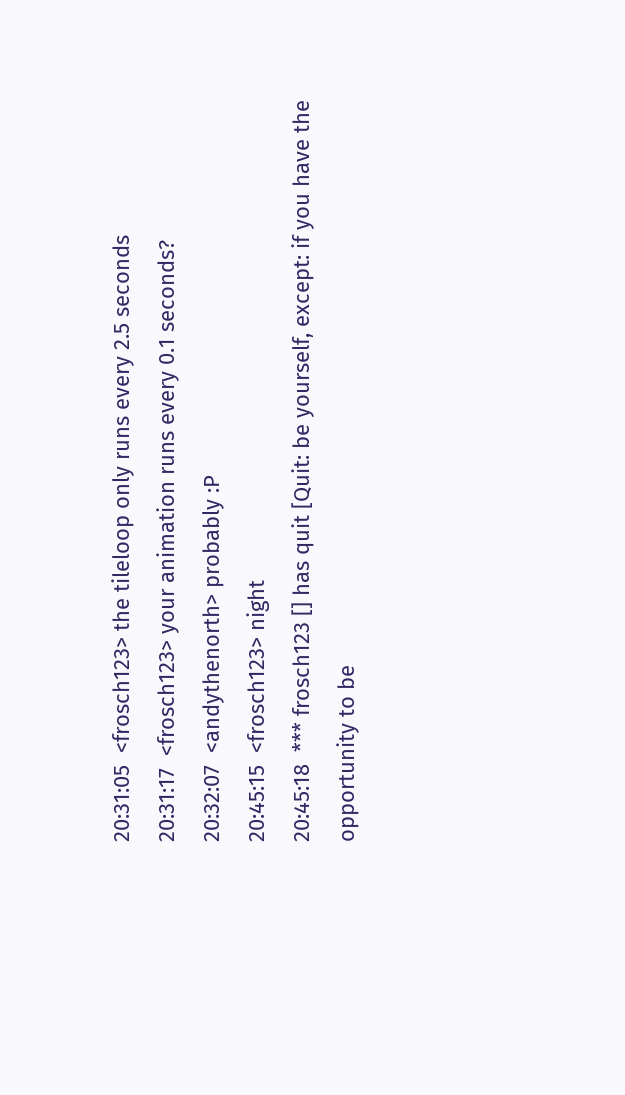20:31:05  <frosch123> the tileloop only runs every 2.5 seconds
20:31:17  <frosch123> your animation runs every 0.1 seconds?
20:32:07  <andythenorth> probably :P
20:45:15  <frosch123> night
20:45:18  *** frosch123 [] has quit [Quit: be yourself, except: if you have the opportunity to be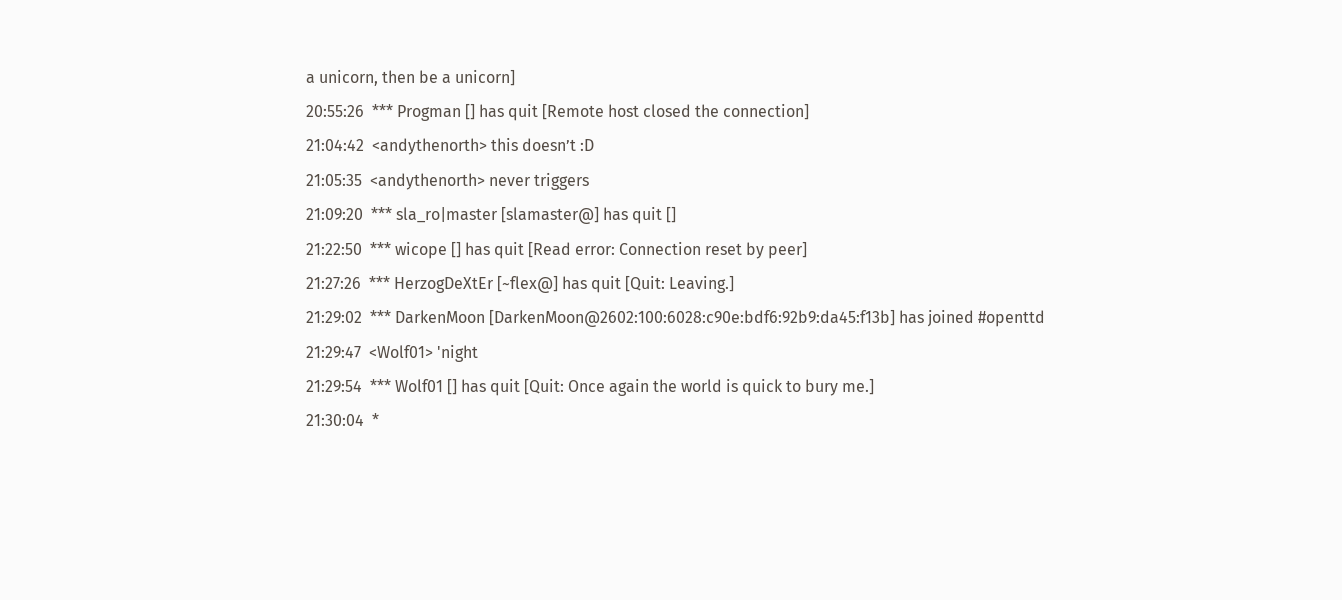a unicorn, then be a unicorn]
20:55:26  *** Progman [] has quit [Remote host closed the connection]
21:04:42  <andythenorth> this doesn’t :D
21:05:35  <andythenorth> never triggers
21:09:20  *** sla_ro|master [slamaster@] has quit []
21:22:50  *** wicope [] has quit [Read error: Connection reset by peer]
21:27:26  *** HerzogDeXtEr [~flex@] has quit [Quit: Leaving.]
21:29:02  *** DarkenMoon [DarkenMoon@2602:100:6028:c90e:bdf6:92b9:da45:f13b] has joined #openttd
21:29:47  <Wolf01> 'night
21:29:54  *** Wolf01 [] has quit [Quit: Once again the world is quick to bury me.]
21:30:04  *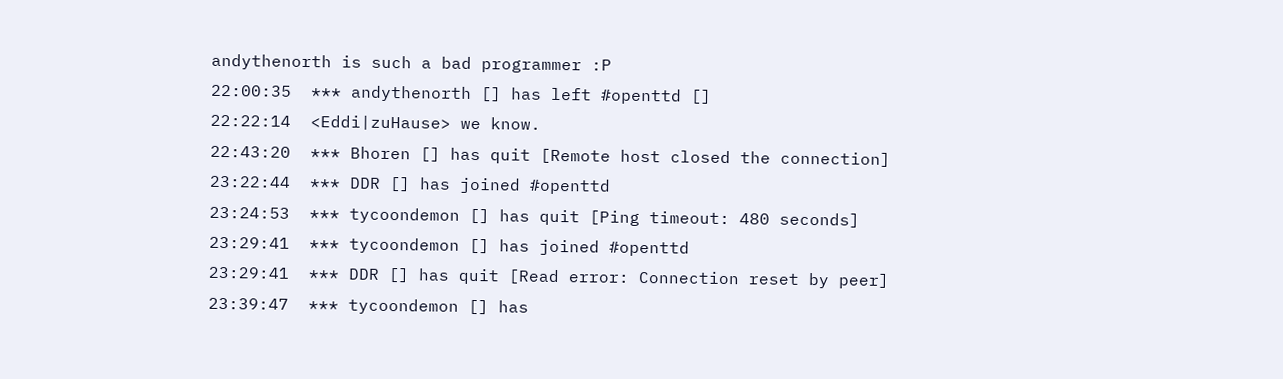andythenorth is such a bad programmer :P
22:00:35  *** andythenorth [] has left #openttd []
22:22:14  <Eddi|zuHause> we know.
22:43:20  *** Bhoren [] has quit [Remote host closed the connection]
23:22:44  *** DDR [] has joined #openttd
23:24:53  *** tycoondemon [] has quit [Ping timeout: 480 seconds]
23:29:41  *** tycoondemon [] has joined #openttd
23:29:41  *** DDR [] has quit [Read error: Connection reset by peer]
23:39:47  *** tycoondemon [] has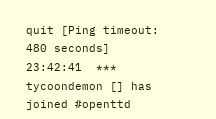quit [Ping timeout: 480 seconds]
23:42:41  *** tycoondemon [] has joined #openttd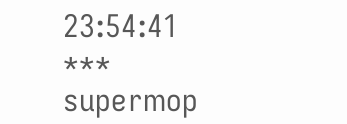23:54:41  *** supermop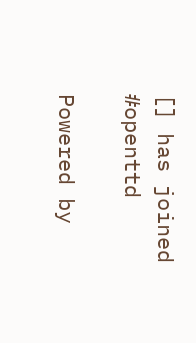[] has joined #openttd

Powered by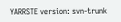YARRSTE version: svn-trunk